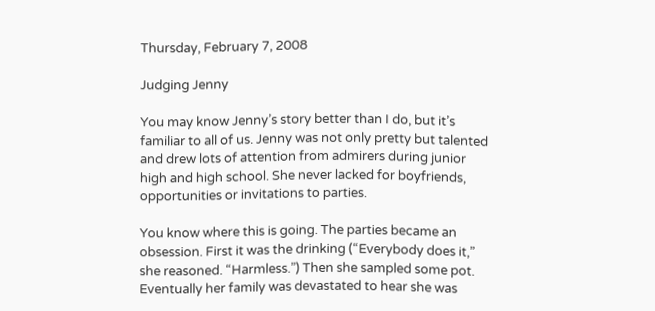Thursday, February 7, 2008

Judging Jenny

You may know Jenny’s story better than I do, but it’s familiar to all of us. Jenny was not only pretty but talented and drew lots of attention from admirers during junior high and high school. She never lacked for boyfriends, opportunities or invitations to parties.

You know where this is going. The parties became an obsession. First it was the drinking (“Everybody does it,” she reasoned. “Harmless.”) Then she sampled some pot. Eventually her family was devastated to hear she was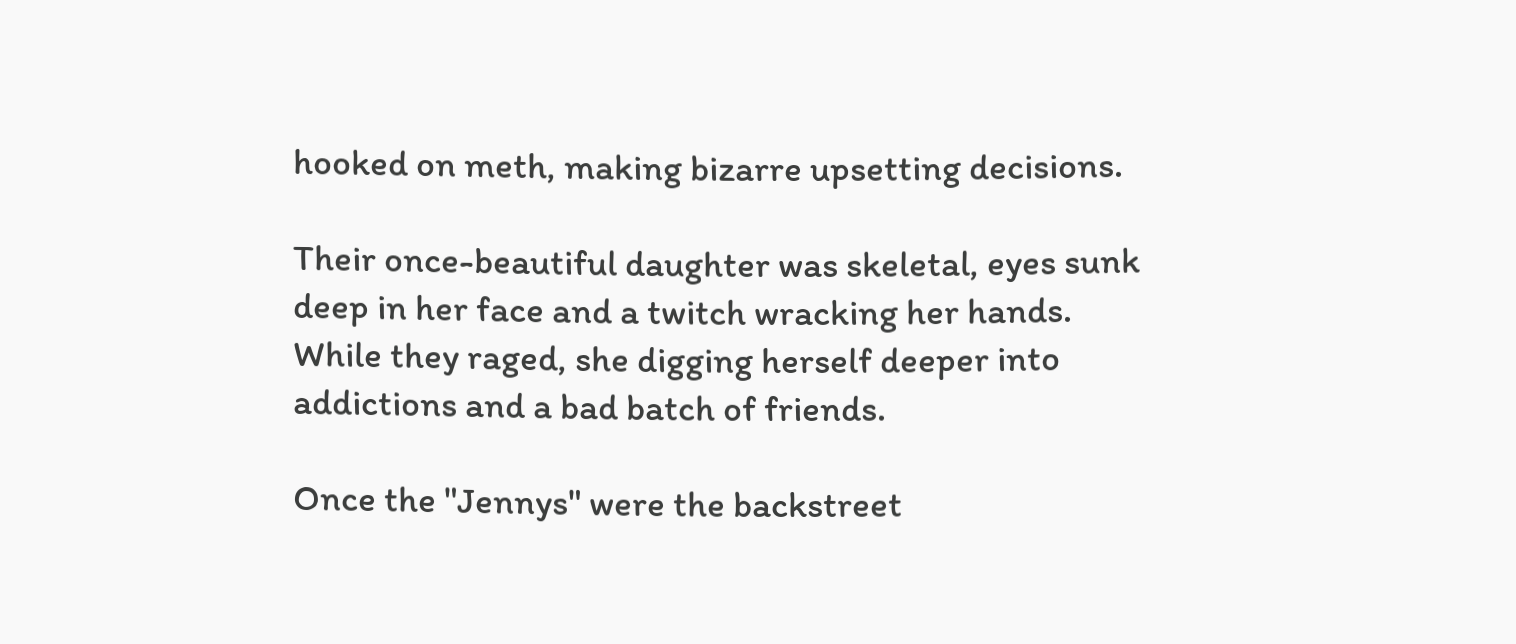hooked on meth, making bizarre upsetting decisions.

Their once-beautiful daughter was skeletal, eyes sunk deep in her face and a twitch wracking her hands. While they raged, she digging herself deeper into addictions and a bad batch of friends.

Once the "Jennys" were the backstreet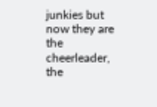junkies but now they are the cheerleader, the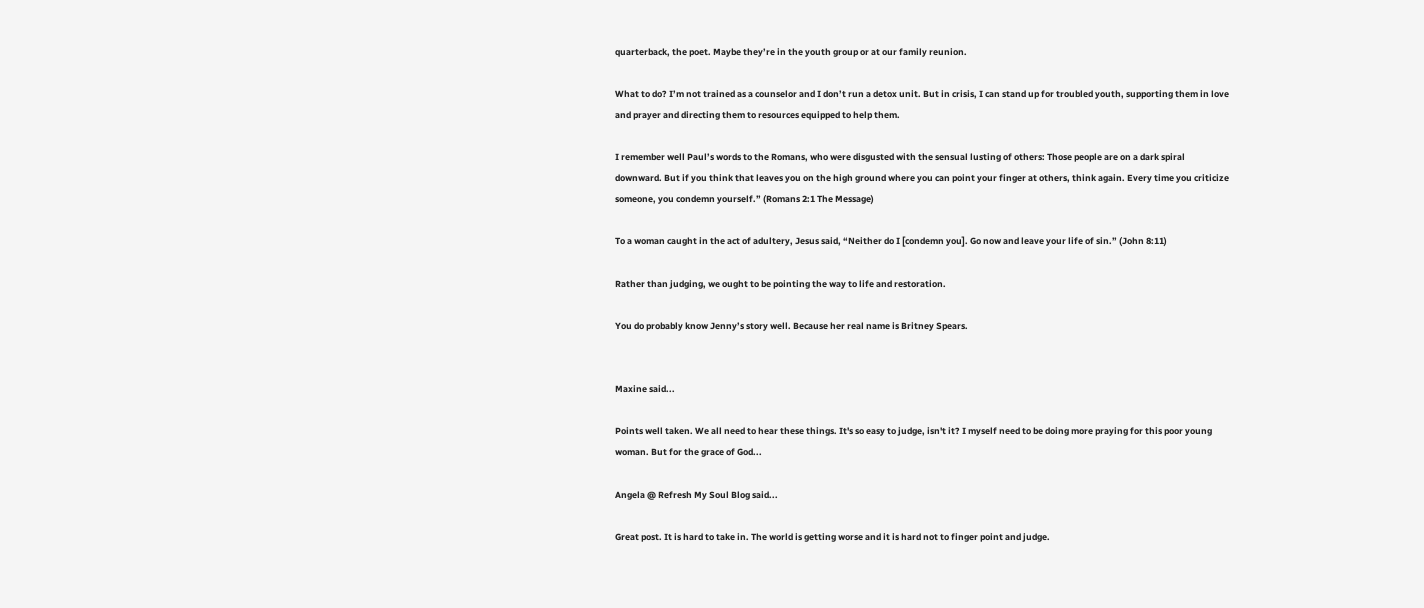quarterback, the poet. Maybe they’re in the youth group or at our family reunion.

What to do? I’m not trained as a counselor and I don’t run a detox unit. But in crisis, I can stand up for troubled youth, supporting them in love and prayer and directing them to resources equipped to help them.

I remember well Paul’s words to the Romans, who were disgusted with the sensual lusting of others: Those people are on a dark spiral downward. But if you think that leaves you on the high ground where you can point your finger at others, think again. Every time you criticize someone, you condemn yourself.” (Romans 2:1 The Message)

To a woman caught in the act of adultery, Jesus said, “Neither do I [condemn you]. Go now and leave your life of sin.” (John 8:11)

Rather than judging, we ought to be pointing the way to life and restoration.

You do probably know Jenny’s story well. Because her real name is Britney Spears.


Maxine said...

Points well taken. We all need to hear these things. It's so easy to judge, isn't it? I myself need to be doing more praying for this poor young woman. But for the grace of God...

Angela @ Refresh My Soul Blog said...

Great post. It is hard to take in. The world is getting worse and it is hard not to finger point and judge.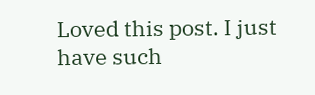Loved this post. I just have such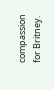compassion for Britney.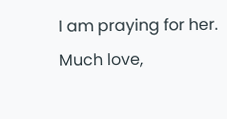I am praying for her.
Much love,